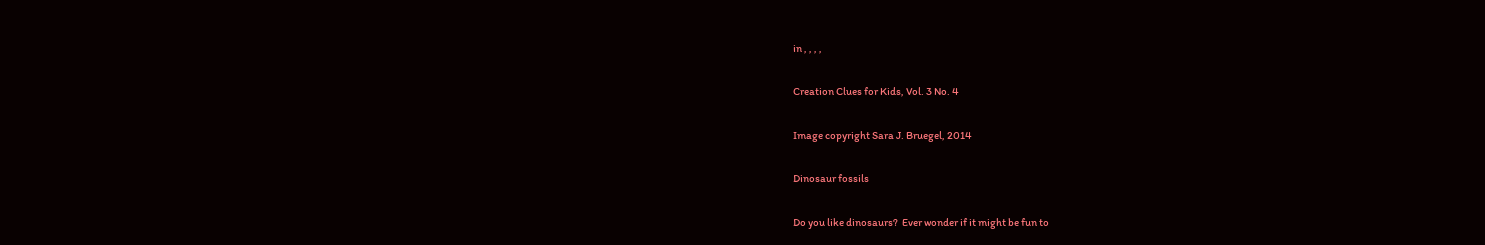in , , , ,

Creation Clues for Kids, Vol. 3 No. 4

Image copyright Sara J. Bruegel, 2014

Dinosaur fossils

Do you like dinosaurs?  Ever wonder if it might be fun to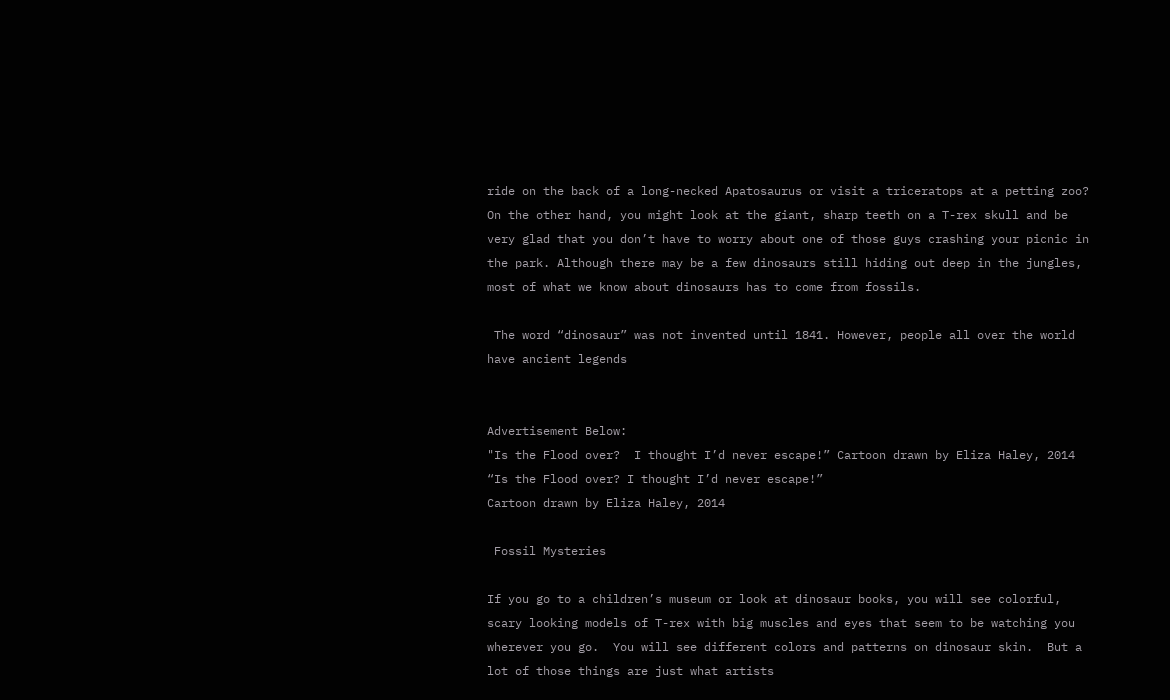ride on the back of a long-necked Apatosaurus or visit a triceratops at a petting zoo?  On the other hand, you might look at the giant, sharp teeth on a T-rex skull and be very glad that you don’t have to worry about one of those guys crashing your picnic in the park. Although there may be a few dinosaurs still hiding out deep in the jungles, most of what we know about dinosaurs has to come from fossils.

 The word “dinosaur” was not invented until 1841. However, people all over the world have ancient legends


Advertisement Below:
"Is the Flood over?  I thought I’d never escape!” Cartoon drawn by Eliza Haley, 2014
“Is the Flood over? I thought I’d never escape!”
Cartoon drawn by Eliza Haley, 2014

 Fossil Mysteries

If you go to a children’s museum or look at dinosaur books, you will see colorful, scary looking models of T-rex with big muscles and eyes that seem to be watching you wherever you go.  You will see different colors and patterns on dinosaur skin.  But a lot of those things are just what artists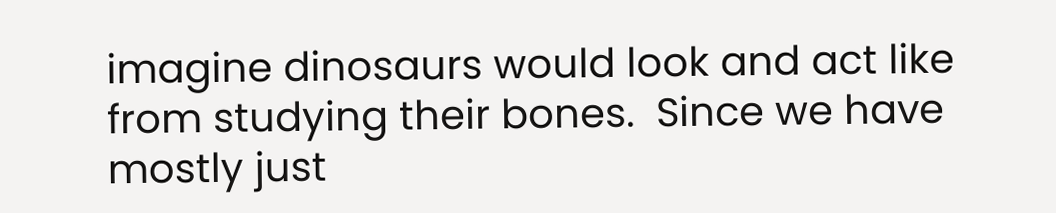imagine dinosaurs would look and act like from studying their bones.  Since we have mostly just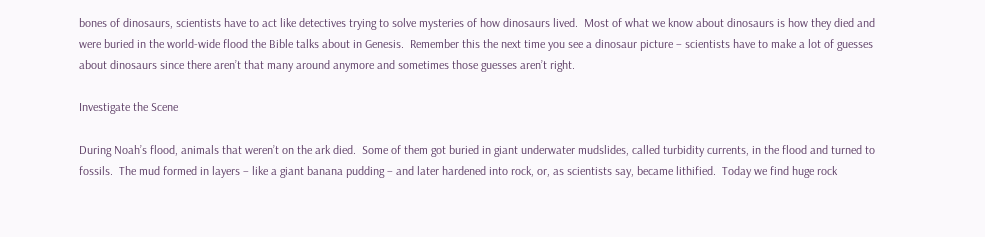bones of dinosaurs, scientists have to act like detectives trying to solve mysteries of how dinosaurs lived.  Most of what we know about dinosaurs is how they died and were buried in the world-wide flood the Bible talks about in Genesis.  Remember this the next time you see a dinosaur picture – scientists have to make a lot of guesses about dinosaurs since there aren’t that many around anymore and sometimes those guesses aren’t right.

Investigate the Scene

During Noah’s flood, animals that weren’t on the ark died.  Some of them got buried in giant underwater mudslides, called turbidity currents, in the flood and turned to fossils.  The mud formed in layers – like a giant banana pudding – and later hardened into rock, or, as scientists say, became lithified.  Today we find huge rock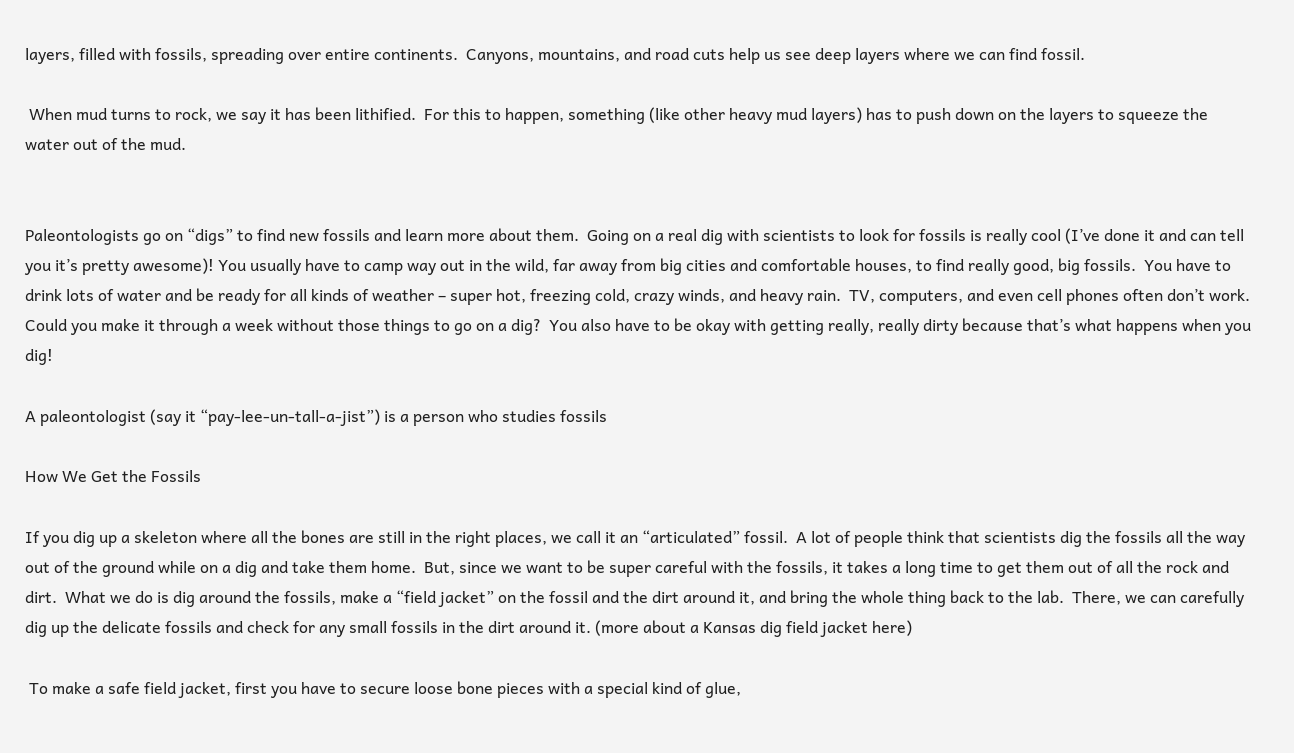layers, filled with fossils, spreading over entire continents.  Canyons, mountains, and road cuts help us see deep layers where we can find fossil.

 When mud turns to rock, we say it has been lithified.  For this to happen, something (like other heavy mud layers) has to push down on the layers to squeeze the water out of the mud.


Paleontologists go on “digs” to find new fossils and learn more about them.  Going on a real dig with scientists to look for fossils is really cool (I’ve done it and can tell you it’s pretty awesome)! You usually have to camp way out in the wild, far away from big cities and comfortable houses, to find really good, big fossils.  You have to drink lots of water and be ready for all kinds of weather – super hot, freezing cold, crazy winds, and heavy rain.  TV, computers, and even cell phones often don’t work.  Could you make it through a week without those things to go on a dig?  You also have to be okay with getting really, really dirty because that’s what happens when you dig!

A paleontologist (say it “pay-lee-un-tall-a-jist”) is a person who studies fossils

How We Get the Fossils

If you dig up a skeleton where all the bones are still in the right places, we call it an “articulated” fossil.  A lot of people think that scientists dig the fossils all the way out of the ground while on a dig and take them home.  But, since we want to be super careful with the fossils, it takes a long time to get them out of all the rock and dirt.  What we do is dig around the fossils, make a “field jacket” on the fossil and the dirt around it, and bring the whole thing back to the lab.  There, we can carefully dig up the delicate fossils and check for any small fossils in the dirt around it. (more about a Kansas dig field jacket here)

 To make a safe field jacket, first you have to secure loose bone pieces with a special kind of glue,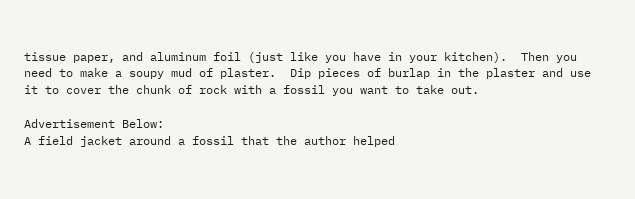tissue paper, and aluminum foil (just like you have in your kitchen).  Then you need to make a soupy mud of plaster.  Dip pieces of burlap in the plaster and use it to cover the chunk of rock with a fossil you want to take out.

Advertisement Below:
A field jacket around a fossil that the author helped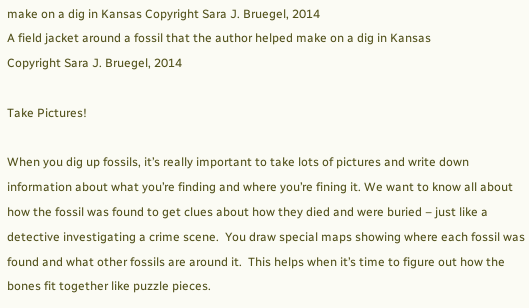make on a dig in Kansas Copyright Sara J. Bruegel, 2014
A field jacket around a fossil that the author helped make on a dig in Kansas
Copyright Sara J. Bruegel, 2014

Take Pictures!

When you dig up fossils, it’s really important to take lots of pictures and write down information about what you’re finding and where you’re fining it. We want to know all about how the fossil was found to get clues about how they died and were buried – just like a detective investigating a crime scene.  You draw special maps showing where each fossil was found and what other fossils are around it.  This helps when it’s time to figure out how the bones fit together like puzzle pieces.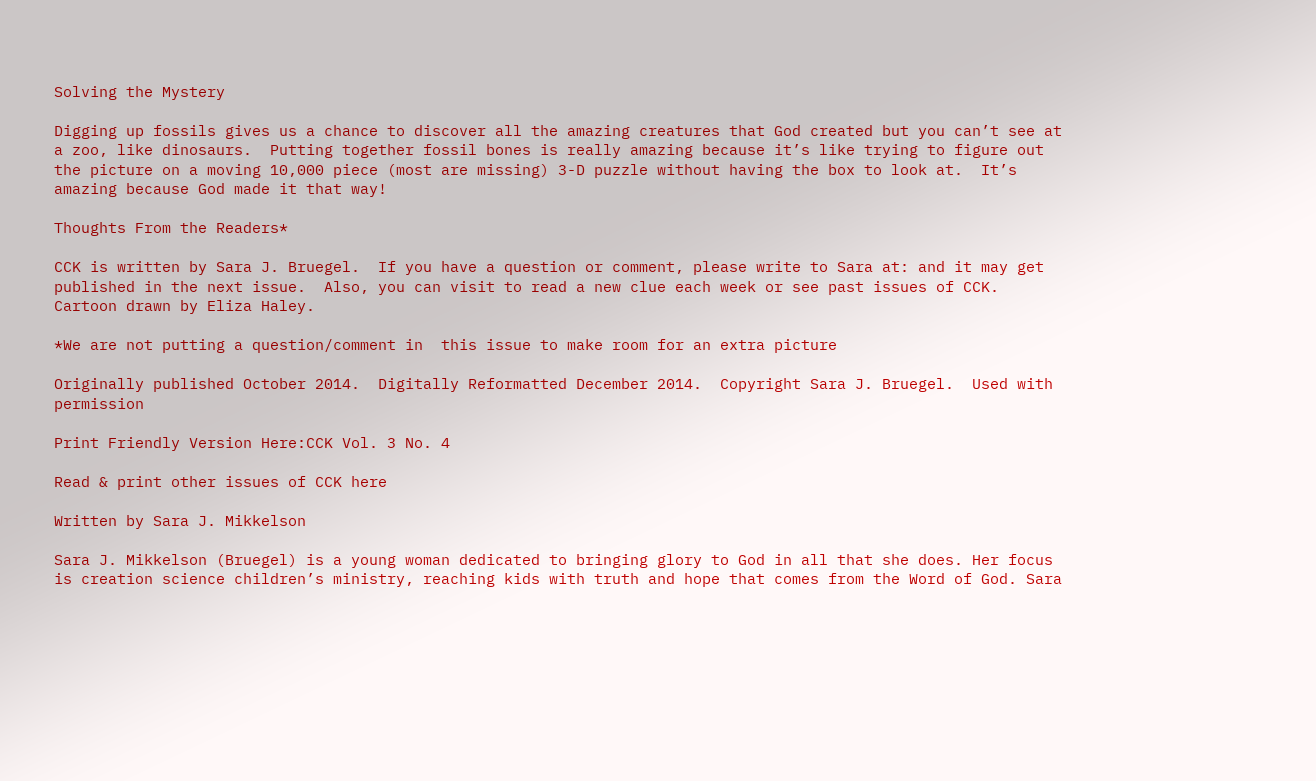Solving the Mystery

Digging up fossils gives us a chance to discover all the amazing creatures that God created but you can’t see at a zoo, like dinosaurs.  Putting together fossil bones is really amazing because it’s like trying to figure out the picture on a moving 10,000 piece (most are missing) 3-D puzzle without having the box to look at.  It’s amazing because God made it that way!

Thoughts From the Readers*

CCK is written by Sara J. Bruegel.  If you have a question or comment, please write to Sara at: and it may get published in the next issue.  Also, you can visit to read a new clue each week or see past issues of CCK.  Cartoon drawn by Eliza Haley.

*We are not putting a question/comment in  this issue to make room for an extra picture

Originally published October 2014.  Digitally Reformatted December 2014.  Copyright Sara J. Bruegel.  Used with permission

Print Friendly Version Here:CCK Vol. 3 No. 4

Read & print other issues of CCK here

Written by Sara J. Mikkelson

Sara J. Mikkelson (Bruegel) is a young woman dedicated to bringing glory to God in all that she does. Her focus is creation science children’s ministry, reaching kids with truth and hope that comes from the Word of God. Sara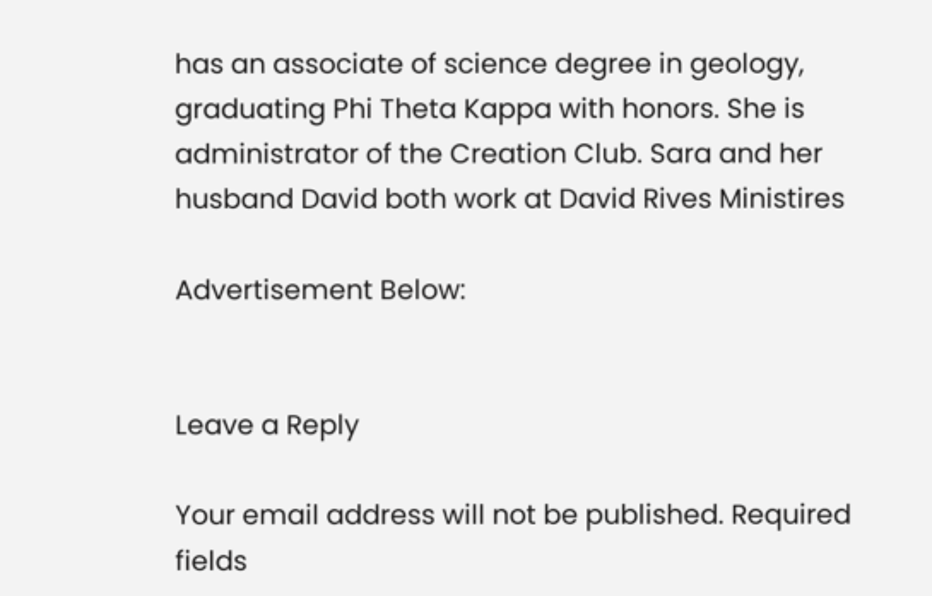has an associate of science degree in geology, graduating Phi Theta Kappa with honors. She is administrator of the Creation Club. Sara and her husband David both work at David Rives Ministires

Advertisement Below:


Leave a Reply

Your email address will not be published. Required fields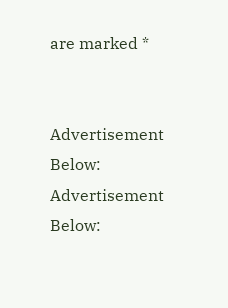are marked *


Advertisement Below:
Advertisement Below: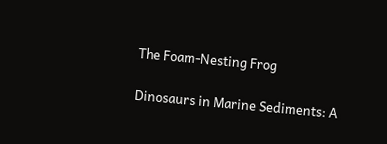The Foam-Nesting Frog

Dinosaurs in Marine Sediments: A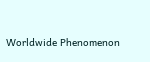Worldwide Phenomenon